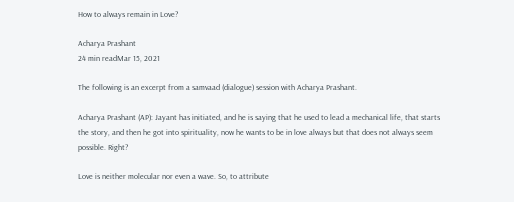How to always remain in Love?

Acharya Prashant
24 min readMar 15, 2021

The following is an excerpt from a samvaad (dialogue) session with Acharya Prashant.

Acharya Prashant (AP): Jayant has initiated, and he is saying that he used to lead a mechanical life, that starts the story, and then he got into spirituality, now he wants to be in love always but that does not always seem possible. Right?

Love is neither molecular nor even a wave. So, to attribute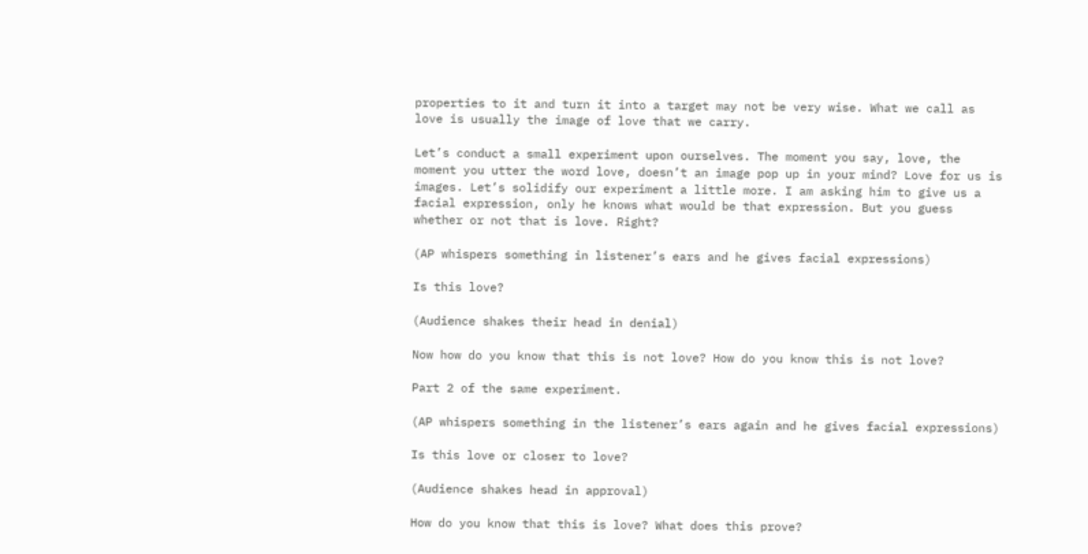properties to it and turn it into a target may not be very wise. What we call as love is usually the image of love that we carry.

Let’s conduct a small experiment upon ourselves. The moment you say, love, the moment you utter the word love, doesn’t an image pop up in your mind? Love for us is images. Let’s solidify our experiment a little more. I am asking him to give us a facial expression, only he knows what would be that expression. But you guess whether or not that is love. Right?

(AP whispers something in listener’s ears and he gives facial expressions)

Is this love?

(Audience shakes their head in denial)

Now how do you know that this is not love? How do you know this is not love?

Part 2 of the same experiment.

(AP whispers something in the listener’s ears again and he gives facial expressions)

Is this love or closer to love?

(Audience shakes head in approval)

How do you know that this is love? What does this prove?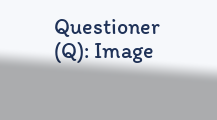Questioner (Q): Image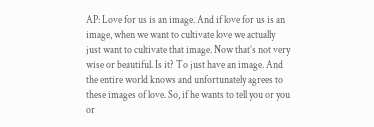AP: Love for us is an image. And if love for us is an image, when we want to cultivate love we actually just want to cultivate that image. Now that’s not very wise or beautiful. Is it? To just have an image. And the entire world knows and unfortunately agrees to these images of love. So, if he wants to tell you or you or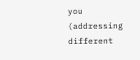you (addressing different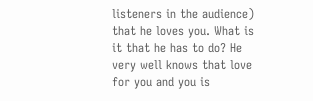listeners in the audience) that he loves you. What is it that he has to do? He very well knows that love for you and you is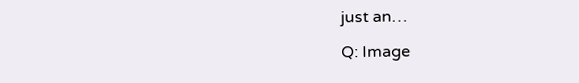just an…

Q: Image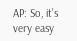AP: So, it’s very easy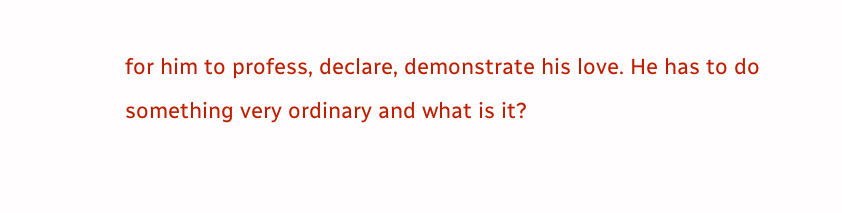for him to profess, declare, demonstrate his love. He has to do something very ordinary and what is it?